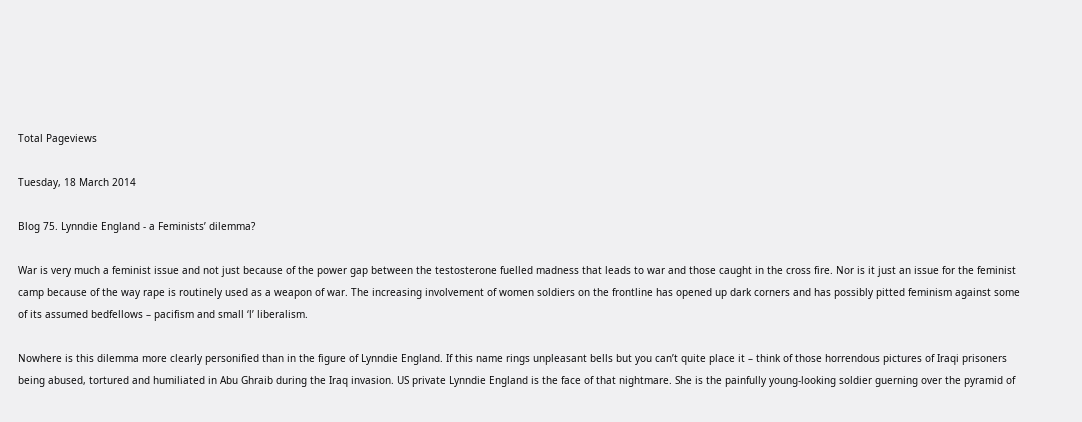Total Pageviews

Tuesday, 18 March 2014

Blog 75. Lynndie England - a Feminists’ dilemma?

War is very much a feminist issue and not just because of the power gap between the testosterone fuelled madness that leads to war and those caught in the cross fire. Nor is it just an issue for the feminist camp because of the way rape is routinely used as a weapon of war. The increasing involvement of women soldiers on the frontline has opened up dark corners and has possibly pitted feminism against some of its assumed bedfellows – pacifism and small ‘l’ liberalism.

Nowhere is this dilemma more clearly personified than in the figure of Lynndie England. If this name rings unpleasant bells but you can’t quite place it – think of those horrendous pictures of Iraqi prisoners being abused, tortured and humiliated in Abu Ghraib during the Iraq invasion. US private Lynndie England is the face of that nightmare. She is the painfully young-looking soldier guerning over the pyramid of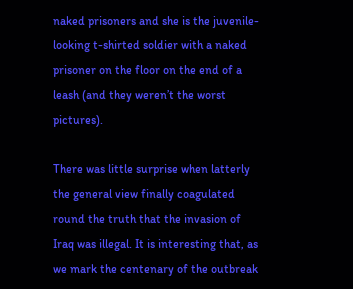naked prisoners and she is the juvenile-looking t-shirted soldier with a naked prisoner on the floor on the end of a leash (and they weren’t the worst pictures).

There was little surprise when latterly the general view finally coagulated round the truth that the invasion of Iraq was illegal. It is interesting that, as we mark the centenary of the outbreak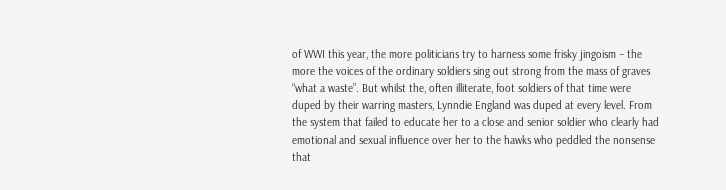of WWI this year, the more politicians try to harness some frisky jingoism – the more the voices of the ordinary soldiers sing out strong from the mass of graves “what a waste”. But whilst the, often illiterate, foot soldiers of that time were duped by their warring masters, Lynndie England was duped at every level. From the system that failed to educate her to a close and senior soldier who clearly had emotional and sexual influence over her to the hawks who peddled the nonsense that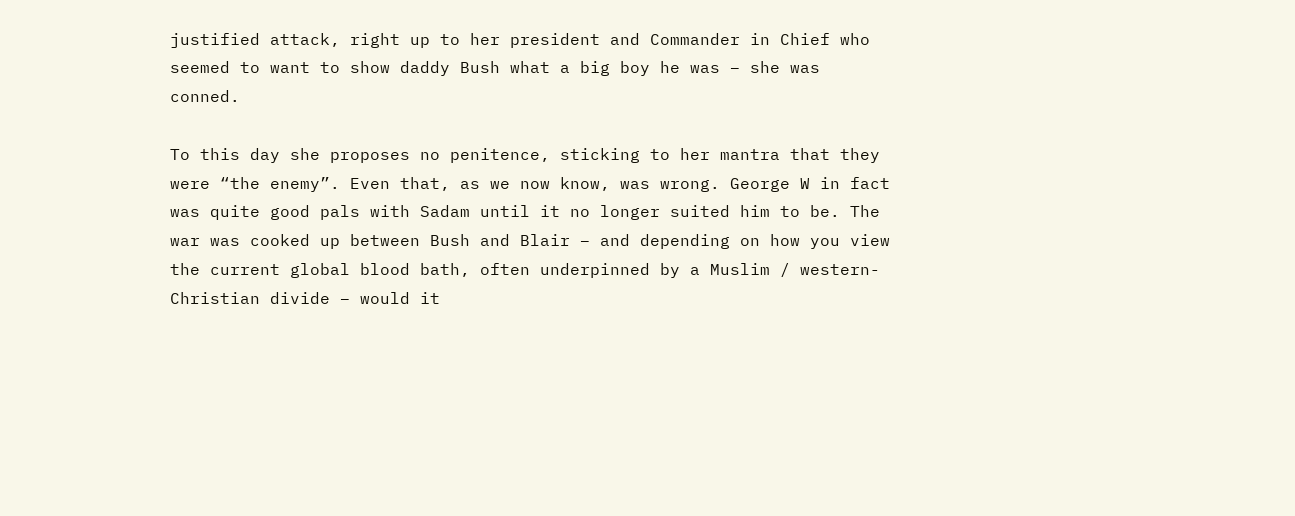justified attack, right up to her president and Commander in Chief who seemed to want to show daddy Bush what a big boy he was – she was conned.

To this day she proposes no penitence, sticking to her mantra that they were “the enemy”. Even that, as we now know, was wrong. George W in fact was quite good pals with Sadam until it no longer suited him to be. The war was cooked up between Bush and Blair – and depending on how you view the current global blood bath, often underpinned by a Muslim / western-Christian divide – would it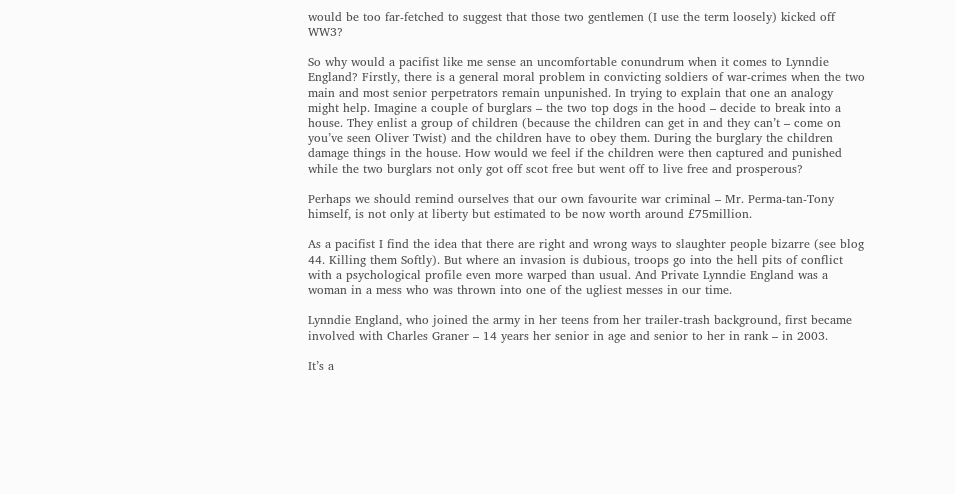would be too far-fetched to suggest that those two gentlemen (I use the term loosely) kicked off WW3?

So why would a pacifist like me sense an uncomfortable conundrum when it comes to Lynndie England? Firstly, there is a general moral problem in convicting soldiers of war-crimes when the two main and most senior perpetrators remain unpunished. In trying to explain that one an analogy might help. Imagine a couple of burglars – the two top dogs in the hood – decide to break into a house. They enlist a group of children (because the children can get in and they can’t – come on you’ve seen Oliver Twist) and the children have to obey them. During the burglary the children damage things in the house. How would we feel if the children were then captured and punished while the two burglars not only got off scot free but went off to live free and prosperous?

Perhaps we should remind ourselves that our own favourite war criminal – Mr. Perma-tan-Tony himself, is not only at liberty but estimated to be now worth around £75million.

As a pacifist I find the idea that there are right and wrong ways to slaughter people bizarre (see blog 44. Killing them Softly). But where an invasion is dubious, troops go into the hell pits of conflict with a psychological profile even more warped than usual. And Private Lynndie England was a woman in a mess who was thrown into one of the ugliest messes in our time.

Lynndie England, who joined the army in her teens from her trailer-trash background, first became involved with Charles Graner – 14 years her senior in age and senior to her in rank – in 2003.

It’s a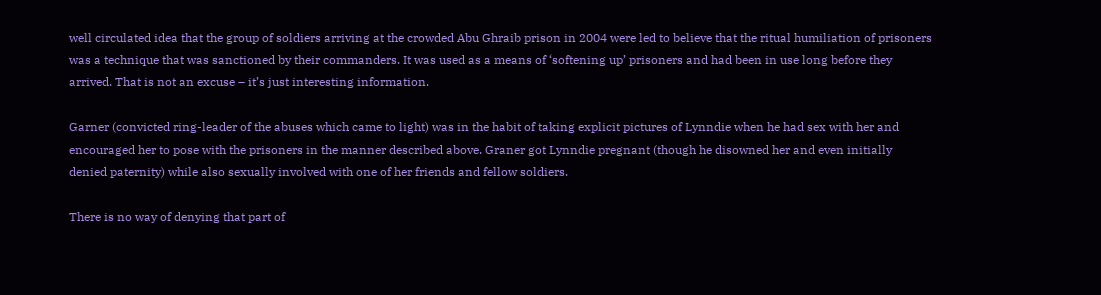well circulated idea that the group of soldiers arriving at the crowded Abu Ghraib prison in 2004 were led to believe that the ritual humiliation of prisoners was a technique that was sanctioned by their commanders. It was used as a means of ‘softening up’ prisoners and had been in use long before they arrived. That is not an excuse – it’s just interesting information.

Garner (convicted ring-leader of the abuses which came to light) was in the habit of taking explicit pictures of Lynndie when he had sex with her and encouraged her to pose with the prisoners in the manner described above. Graner got Lynndie pregnant (though he disowned her and even initially denied paternity) while also sexually involved with one of her friends and fellow soldiers.

There is no way of denying that part of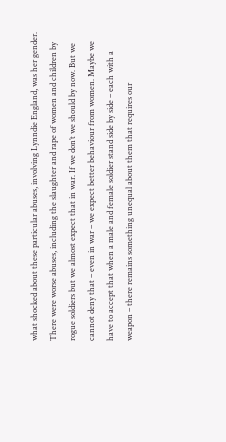what shocked about these particular abuses, involving Lynndie England, was her gender. There were worse abuses, including the slaughter and rape of women and children by rogue soldiers but we almost expect that in war. If we don’t we should by now. But we cannot deny that – even in war – we expect better behaviour from women. Maybe we have to accept that when a male and female soldier stand side by side – each with a weapon – there remains something unequal about them that requires our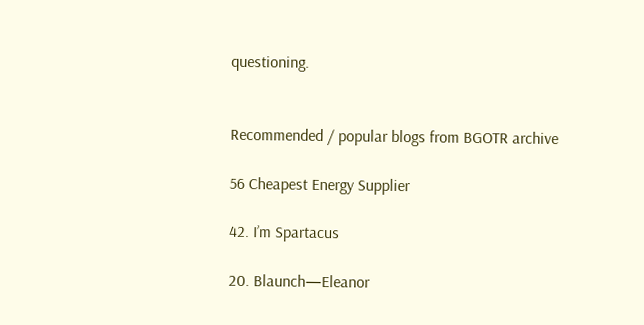questioning.


Recommended / popular blogs from BGOTR archive

56 Cheapest Energy Supplier

42. I’m Spartacus

20. Blaunch—Eleanor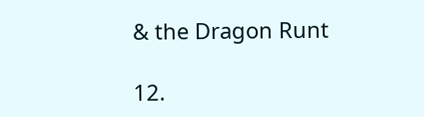& the Dragon Runt

12.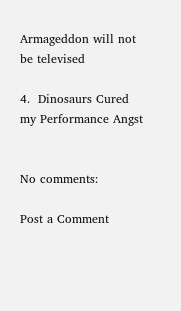Armageddon will not be televised

4.  Dinosaurs Cured my Performance Angst


No comments:

Post a Comment